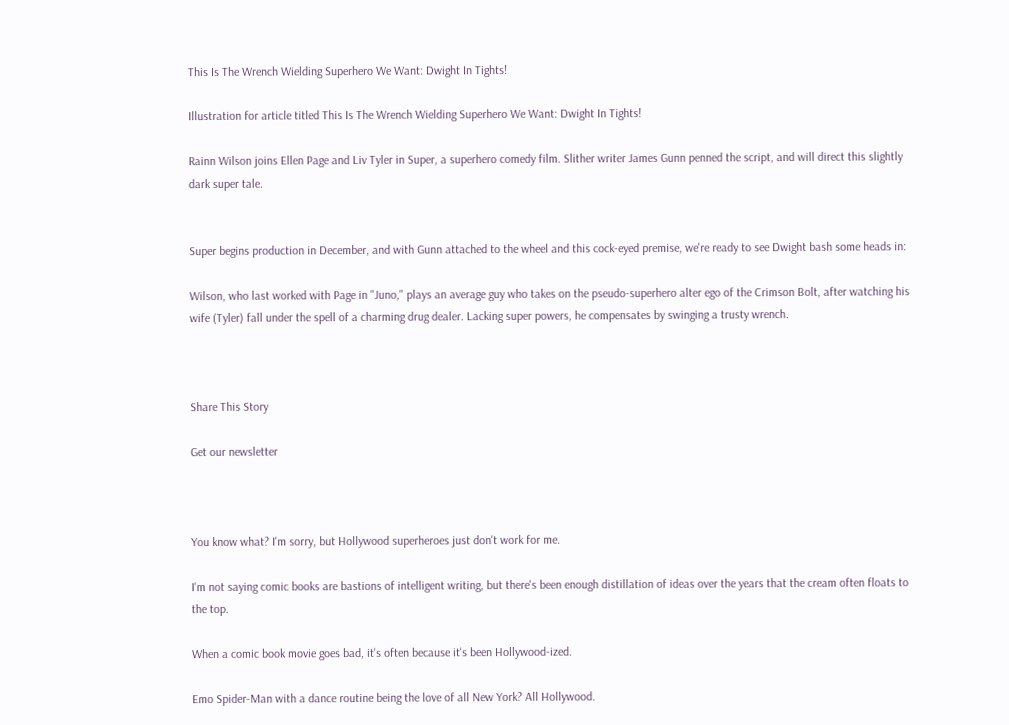This Is The Wrench Wielding Superhero We Want: Dwight In Tights!

Illustration for article titled This Is The Wrench Wielding Superhero We Want: Dwight In Tights!

Rainn Wilson joins Ellen Page and Liv Tyler in Super, a superhero comedy film. Slither writer James Gunn penned the script, and will direct this slightly dark super tale.


Super begins production in December, and with Gunn attached to the wheel and this cock-eyed premise, we're ready to see Dwight bash some heads in:

Wilson, who last worked with Page in "Juno," plays an average guy who takes on the pseudo-superhero alter ego of the Crimson Bolt, after watching his wife (Tyler) fall under the spell of a charming drug dealer. Lacking super powers, he compensates by swinging a trusty wrench.



Share This Story

Get our newsletter



You know what? I'm sorry, but Hollywood superheroes just don't work for me.

I'm not saying comic books are bastions of intelligent writing, but there's been enough distillation of ideas over the years that the cream often floats to the top.

When a comic book movie goes bad, it's often because it's been Hollywood-ized.

Emo Spider-Man with a dance routine being the love of all New York? All Hollywood.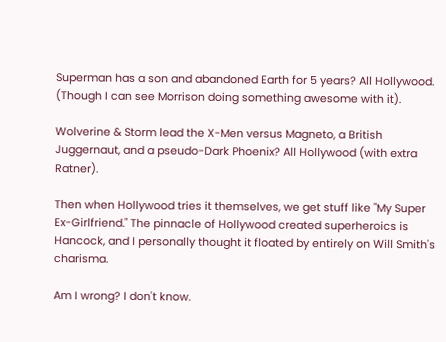Superman has a son and abandoned Earth for 5 years? All Hollywood. (Though I can see Morrison doing something awesome with it).

Wolverine & Storm lead the X-Men versus Magneto, a British Juggernaut, and a pseudo-Dark Phoenix? All Hollywood (with extra Ratner).

Then when Hollywood tries it themselves, we get stuff like "My Super Ex-Girlfriend." The pinnacle of Hollywood created superheroics is Hancock, and I personally thought it floated by entirely on Will Smith's charisma.

Am I wrong? I don't know.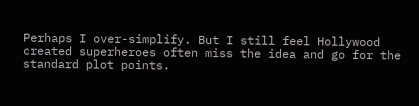Perhaps I over-simplify. But I still feel Hollywood created superheroes often miss the idea and go for the standard plot points.